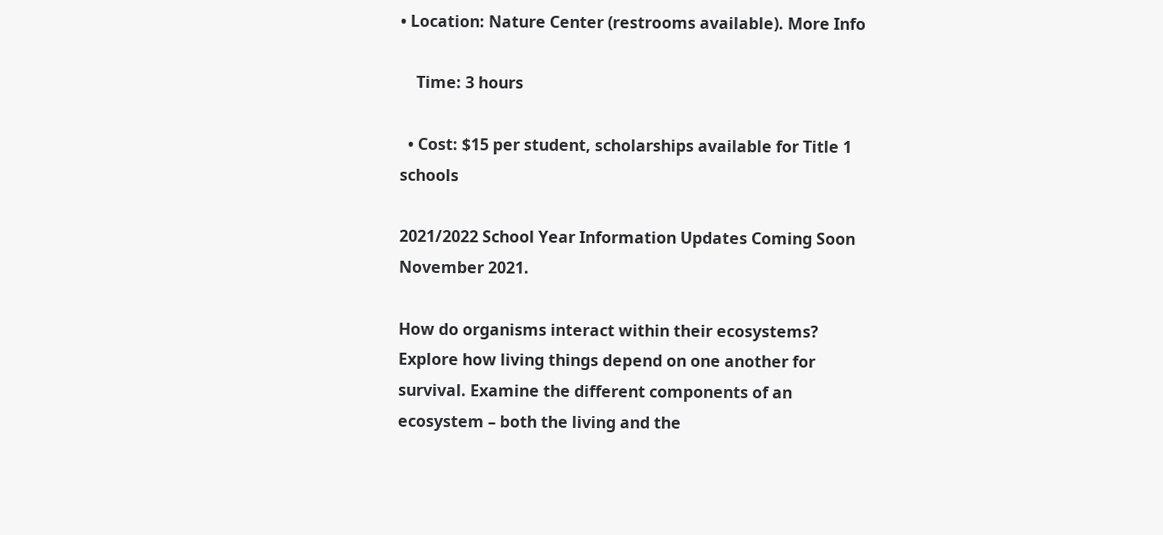• Location: Nature Center (restrooms available). More Info

    Time: 3 hours

  • Cost: $15 per student, scholarships available for Title 1 schools

2021/2022 School Year Information Updates Coming Soon November 2021.

How do organisms interact within their ecosystems? Explore how living things depend on one another for survival. Examine the different components of an ecosystem – both the living and the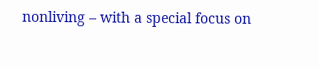nonliving – with a special focus on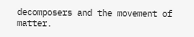decomposers and the movement of matter.